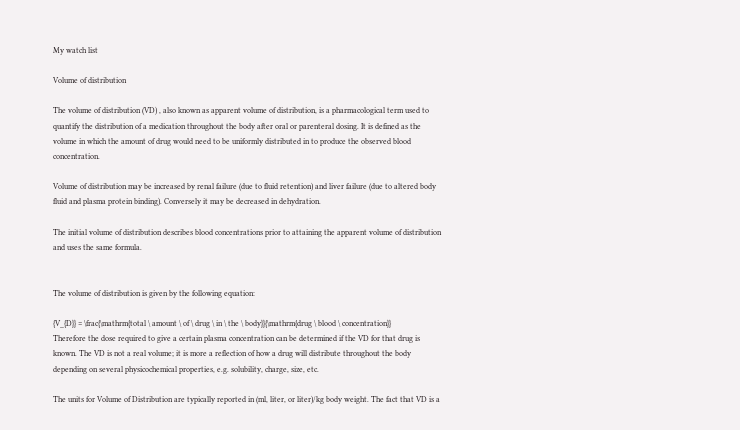My watch list

Volume of distribution

The volume of distribution (VD) , also known as apparent volume of distribution, is a pharmacological term used to quantify the distribution of a medication throughout the body after oral or parenteral dosing. It is defined as the volume in which the amount of drug would need to be uniformly distributed in to produce the observed blood concentration.

Volume of distribution may be increased by renal failure (due to fluid retention) and liver failure (due to altered body fluid and plasma protein binding). Conversely it may be decreased in dehydration.

The initial volume of distribution describes blood concentrations prior to attaining the apparent volume of distribution and uses the same formula.


The volume of distribution is given by the following equation:

{V_{D}} = \frac{\mathrm{total \ amount \ of \ drug \ in \ the \ body}}{\mathrm{drug \ blood \ concentration}}
Therefore the dose required to give a certain plasma concentration can be determined if the VD for that drug is known. The VD is not a real volume; it is more a reflection of how a drug will distribute throughout the body depending on several physicochemical properties, e.g. solubility, charge, size, etc.

The units for Volume of Distribution are typically reported in (ml, liter, or liter)/kg body weight. The fact that VD is a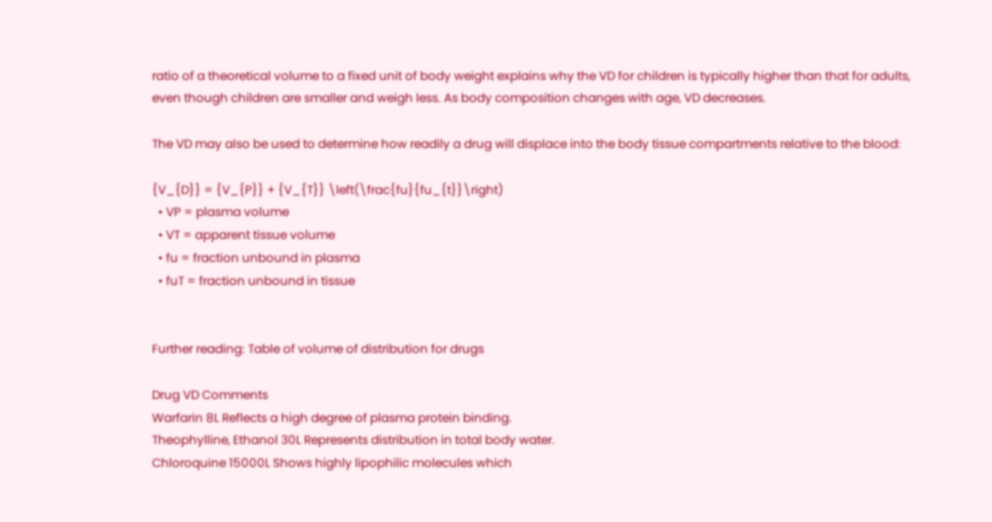ratio of a theoretical volume to a fixed unit of body weight explains why the VD for children is typically higher than that for adults, even though children are smaller and weigh less. As body composition changes with age, VD decreases.

The VD may also be used to determine how readily a drug will displace into the body tissue compartments relative to the blood:

{V_{D}} = {V_{P}} + {V_{T}} \left(\frac{fu}{fu_{t}}\right)
  • VP = plasma volume
  • VT = apparent tissue volume
  • fu = fraction unbound in plasma
  • fuT = fraction unbound in tissue


Further reading: Table of volume of distribution for drugs

Drug VD Comments
Warfarin 8L Reflects a high degree of plasma protein binding.
Theophylline, Ethanol 30L Represents distribution in total body water.
Chloroquine 15000L Shows highly lipophilic molecules which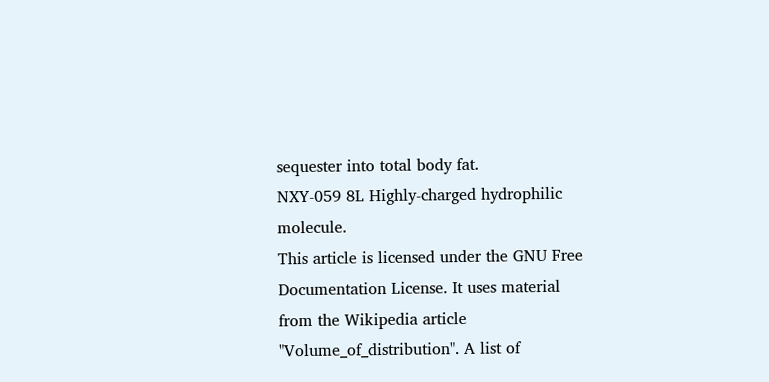sequester into total body fat.
NXY-059 8L Highly-charged hydrophilic molecule.
This article is licensed under the GNU Free Documentation License. It uses material from the Wikipedia article "Volume_of_distribution". A list of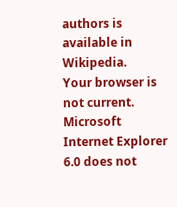authors is available in Wikipedia.
Your browser is not current. Microsoft Internet Explorer 6.0 does not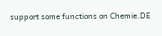support some functions on Chemie.DE